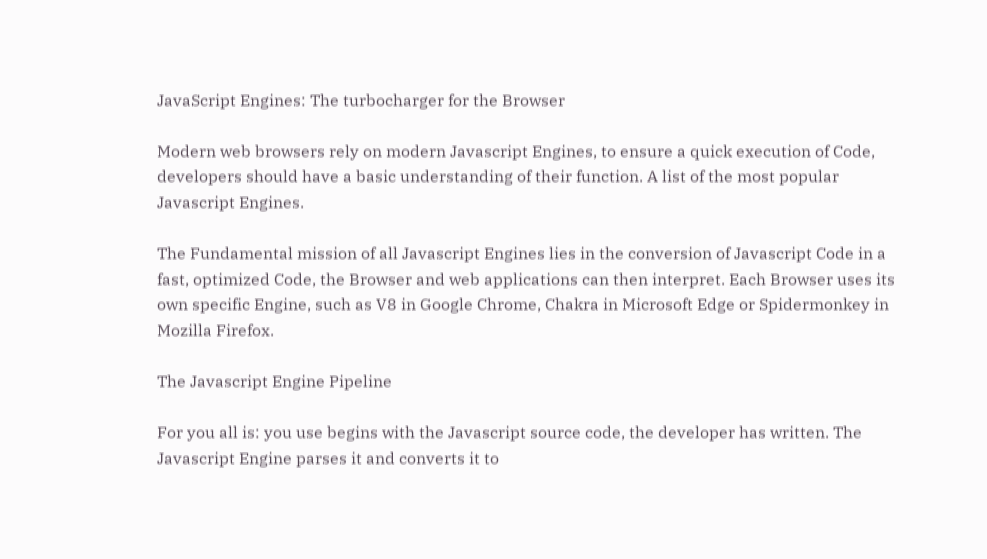JavaScript Engines: The turbocharger for the Browser

Modern web browsers rely on modern Javascript Engines, to ensure a quick execution of Code, developers should have a basic understanding of their function. A list of the most popular Javascript Engines.

The Fundamental mission of all Javascript Engines lies in the conversion of Javascript Code in a fast, optimized Code, the Browser and web applications can then interpret. Each Browser uses its own specific Engine, such as V8 in Google Chrome, Chakra in Microsoft Edge or Spidermonkey in Mozilla Firefox.

The Javascript Engine Pipeline

For you all is: you use begins with the Javascript source code, the developer has written. The Javascript Engine parses it and converts it to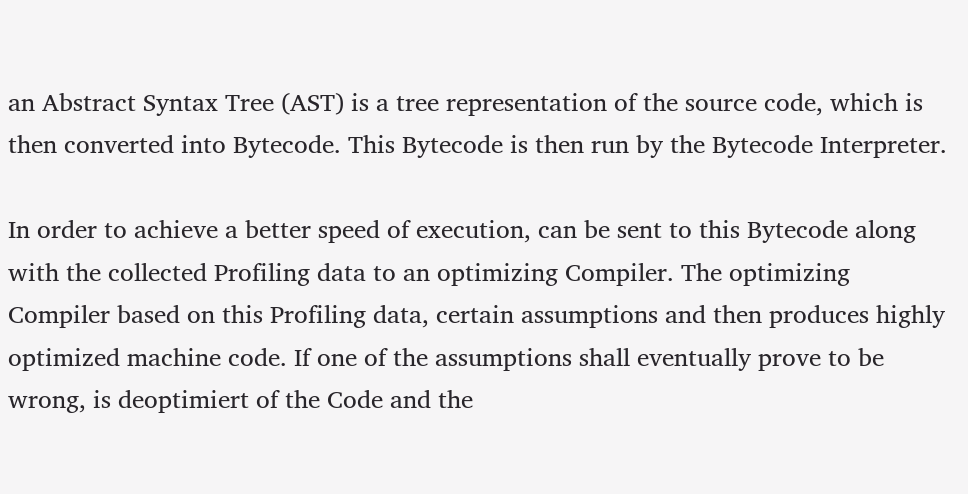an Abstract Syntax Tree (AST) is a tree representation of the source code, which is then converted into Bytecode. This Bytecode is then run by the Bytecode Interpreter.

In order to achieve a better speed of execution, can be sent to this Bytecode along with the collected Profiling data to an optimizing Compiler. The optimizing Compiler based on this Profiling data, certain assumptions and then produces highly optimized machine code. If one of the assumptions shall eventually prove to be wrong, is deoptimiert of the Code and the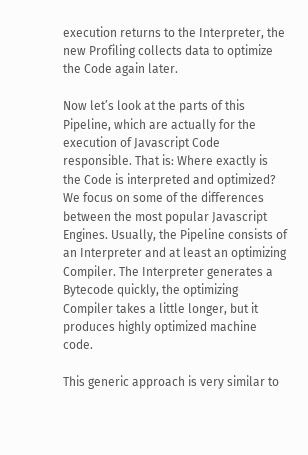execution returns to the Interpreter, the new Profiling collects data to optimize the Code again later.

Now let’s look at the parts of this Pipeline, which are actually for the execution of Javascript Code responsible. That is: Where exactly is the Code is interpreted and optimized? We focus on some of the differences between the most popular Javascript Engines. Usually, the Pipeline consists of an Interpreter and at least an optimizing Compiler. The Interpreter generates a Bytecode quickly, the optimizing Compiler takes a little longer, but it produces highly optimized machine code.

This generic approach is very similar to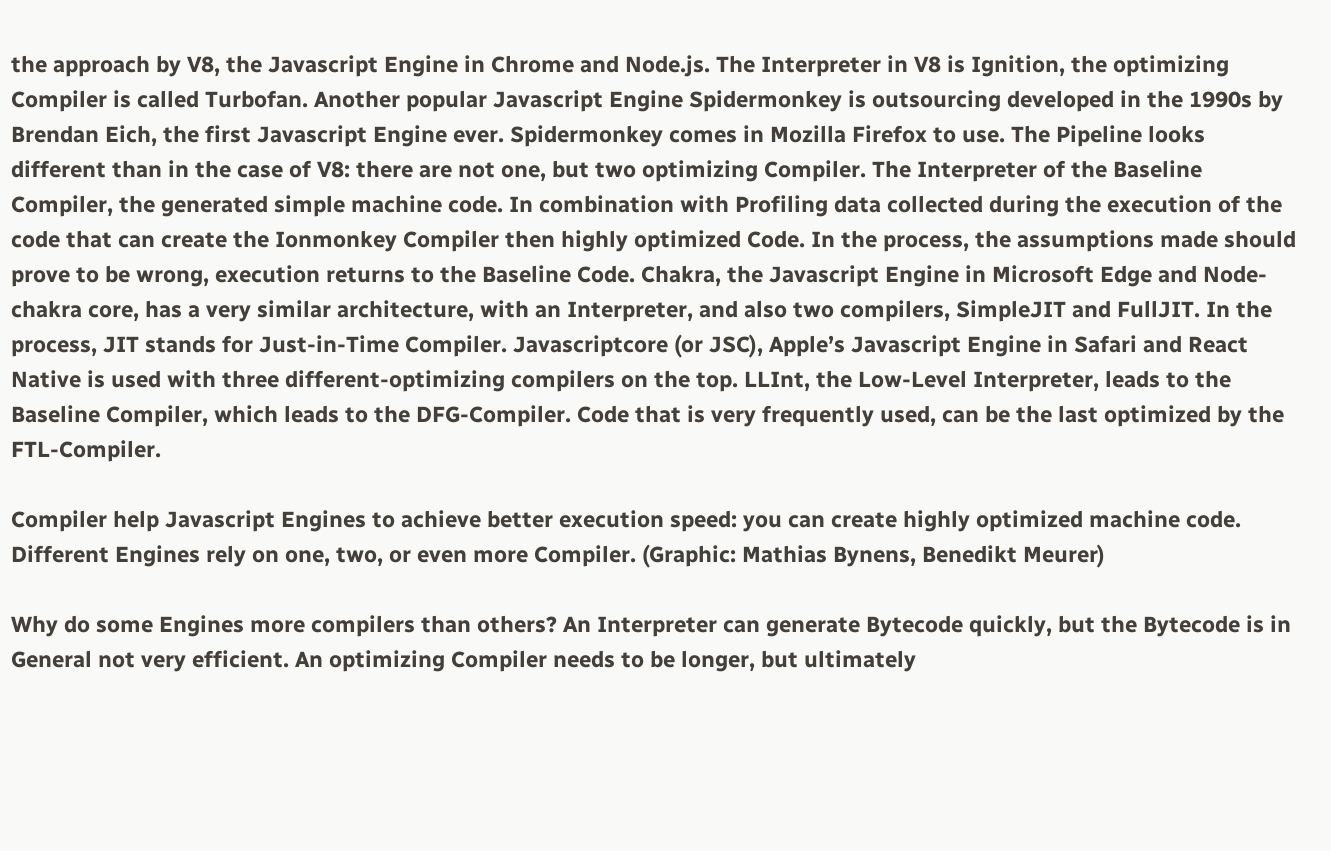the approach by V8, the Javascript Engine in Chrome and Node.js. The Interpreter in V8 is Ignition, the optimizing Compiler is called Turbofan. Another popular Javascript Engine Spidermonkey is outsourcing developed in the 1990s by Brendan Eich, the first Javascript Engine ever. Spidermonkey comes in Mozilla Firefox to use. The Pipeline looks different than in the case of V8: there are not one, but two optimizing Compiler. The Interpreter of the Baseline Compiler, the generated simple machine code. In combination with Profiling data collected during the execution of the code that can create the Ionmonkey Compiler then highly optimized Code. In the process, the assumptions made should prove to be wrong, execution returns to the Baseline Code. Chakra, the Javascript Engine in Microsoft Edge and Node-chakra core, has a very similar architecture, with an Interpreter, and also two compilers, SimpleJIT and FullJIT. In the process, JIT stands for Just-in-Time Compiler. Javascriptcore (or JSC), Apple’s Javascript Engine in Safari and React Native is used with three different-optimizing compilers on the top. LLInt, the Low-Level Interpreter, leads to the Baseline Compiler, which leads to the DFG-Compiler. Code that is very frequently used, can be the last optimized by the FTL-Compiler.

Compiler help Javascript Engines to achieve better execution speed: you can create highly optimized machine code. Different Engines rely on one, two, or even more Compiler. (Graphic: Mathias Bynens, Benedikt Meurer)

Why do some Engines more compilers than others? An Interpreter can generate Bytecode quickly, but the Bytecode is in General not very efficient. An optimizing Compiler needs to be longer, but ultimately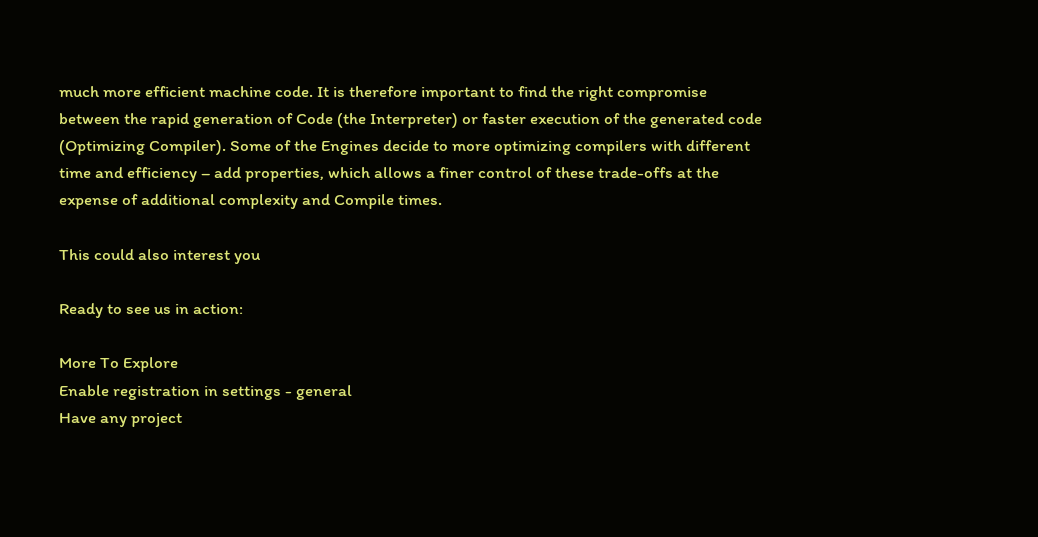much more efficient machine code. It is therefore important to find the right compromise between the rapid generation of Code (the Interpreter) or faster execution of the generated code (Optimizing Compiler). Some of the Engines decide to more optimizing compilers with different time and efficiency – add properties, which allows a finer control of these trade-offs at the expense of additional complexity and Compile times.

This could also interest you

Ready to see us in action:

More To Explore
Enable registration in settings - general
Have any project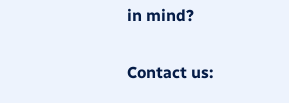in mind?

Contact us: